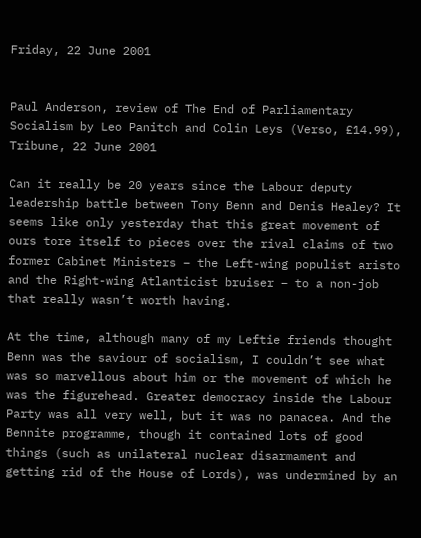Friday, 22 June 2001


Paul Anderson, review of The End of Parliamentary Socialism by Leo Panitch and Colin Leys (Verso, £14.99), Tribune, 22 June 2001

Can it really be 20 years since the Labour deputy leadership battle between Tony Benn and Denis Healey? It seems like only yesterday that this great movement of ours tore itself to pieces over the rival claims of two former Cabinet Ministers – the Left-wing populist aristo and the Right-wing Atlanticist bruiser – to a non-job that really wasn’t worth having.

At the time, although many of my Leftie friends thought Benn was the saviour of socialism, I couldn’t see what was so marvellous about him or the movement of which he was the figurehead. Greater democracy inside the Labour Party was all very well, but it was no panacea. And the Bennite programme, though it contained lots of good things (such as unilateral nuclear disarmament and getting rid of the House of Lords), was undermined by an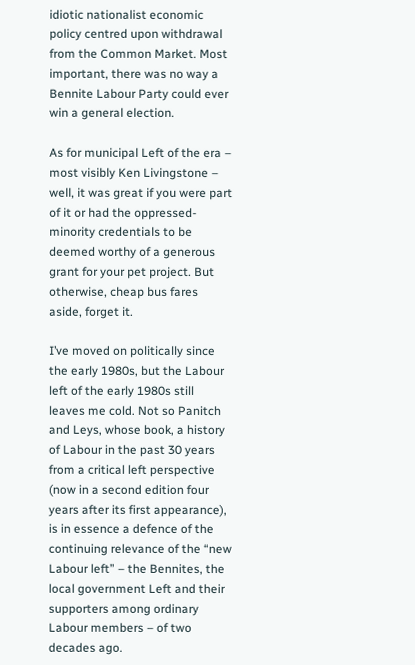idiotic nationalist economic policy centred upon withdrawal from the Common Market. Most important, there was no way a Bennite Labour Party could ever win a general election.

As for municipal Left of the era – most visibly Ken Livingstone – well, it was great if you were part of it or had the oppressed-minority credentials to be deemed worthy of a generous grant for your pet project. But otherwise, cheap bus fares aside, forget it.

I’ve moved on politically since the early 1980s, but the Labour left of the early 1980s still leaves me cold. Not so Panitch and Leys, whose book, a history of Labour in the past 30 years from a critical left perspective (now in a second edition four years after its first appearance), is in essence a defence of the continuing relevance of the “new Labour left” – the Bennites, the local government Left and their supporters among ordinary Labour members – of two decades ago.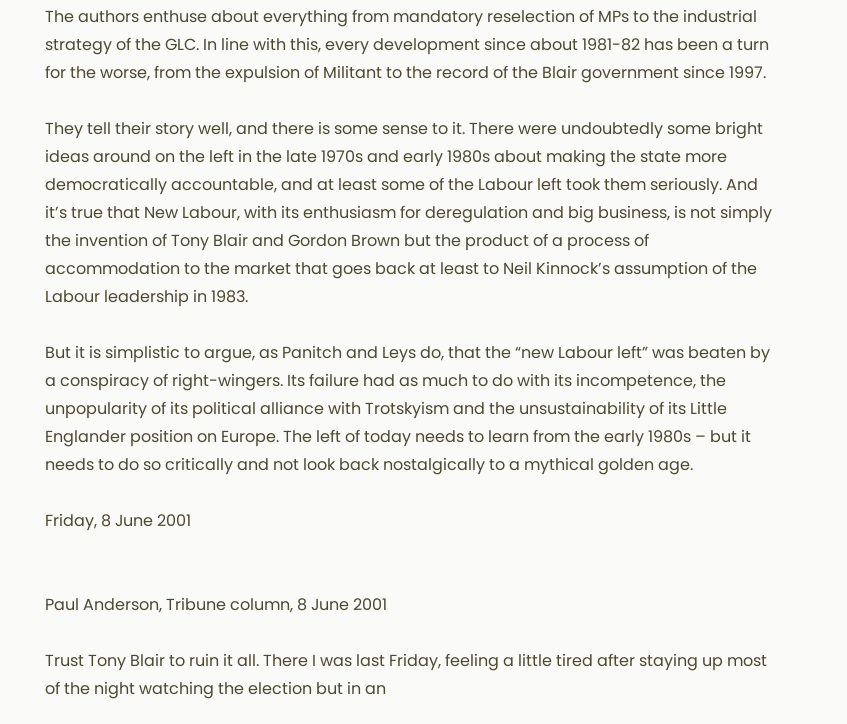The authors enthuse about everything from mandatory reselection of MPs to the industrial strategy of the GLC. In line with this, every development since about 1981-82 has been a turn for the worse, from the expulsion of Militant to the record of the Blair government since 1997.

They tell their story well, and there is some sense to it. There were undoubtedly some bright ideas around on the left in the late 1970s and early 1980s about making the state more democratically accountable, and at least some of the Labour left took them seriously. And it’s true that New Labour, with its enthusiasm for deregulation and big business, is not simply the invention of Tony Blair and Gordon Brown but the product of a process of accommodation to the market that goes back at least to Neil Kinnock’s assumption of the Labour leadership in 1983.

But it is simplistic to argue, as Panitch and Leys do, that the “new Labour left” was beaten by a conspiracy of right-wingers. Its failure had as much to do with its incompetence, the unpopularity of its political alliance with Trotskyism and the unsustainability of its Little Englander position on Europe. The left of today needs to learn from the early 1980s – but it needs to do so critically and not look back nostalgically to a mythical golden age.

Friday, 8 June 2001


Paul Anderson, Tribune column, 8 June 2001

Trust Tony Blair to ruin it all. There I was last Friday, feeling a little tired after staying up most of the night watching the election but in an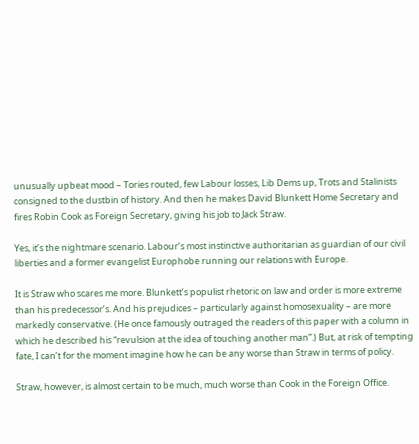unusually upbeat mood – Tories routed, few Labour losses, Lib Dems up, Trots and Stalinists consigned to the dustbin of history. And then he makes David Blunkett Home Secretary and fires Robin Cook as Foreign Secretary, giving his job to Jack Straw.

Yes, it’s the nightmare scenario. Labour’s most instinctive authoritarian as guardian of our civil liberties and a former evangelist Europhobe running our relations with Europe.

It is Straw who scares me more. Blunkett’s populist rhetoric on law and order is more extreme than his predecessor’s. And his prejudices – particularly against homosexuality – are more markedly conservative. (He once famously outraged the readers of this paper with a column in which he described his “revulsion at the idea of touching another man”.) But, at risk of tempting fate, I can’t for the moment imagine how he can be any worse than Straw in terms of policy.

Straw, however, is almost certain to be much, much worse than Cook in the Foreign Office.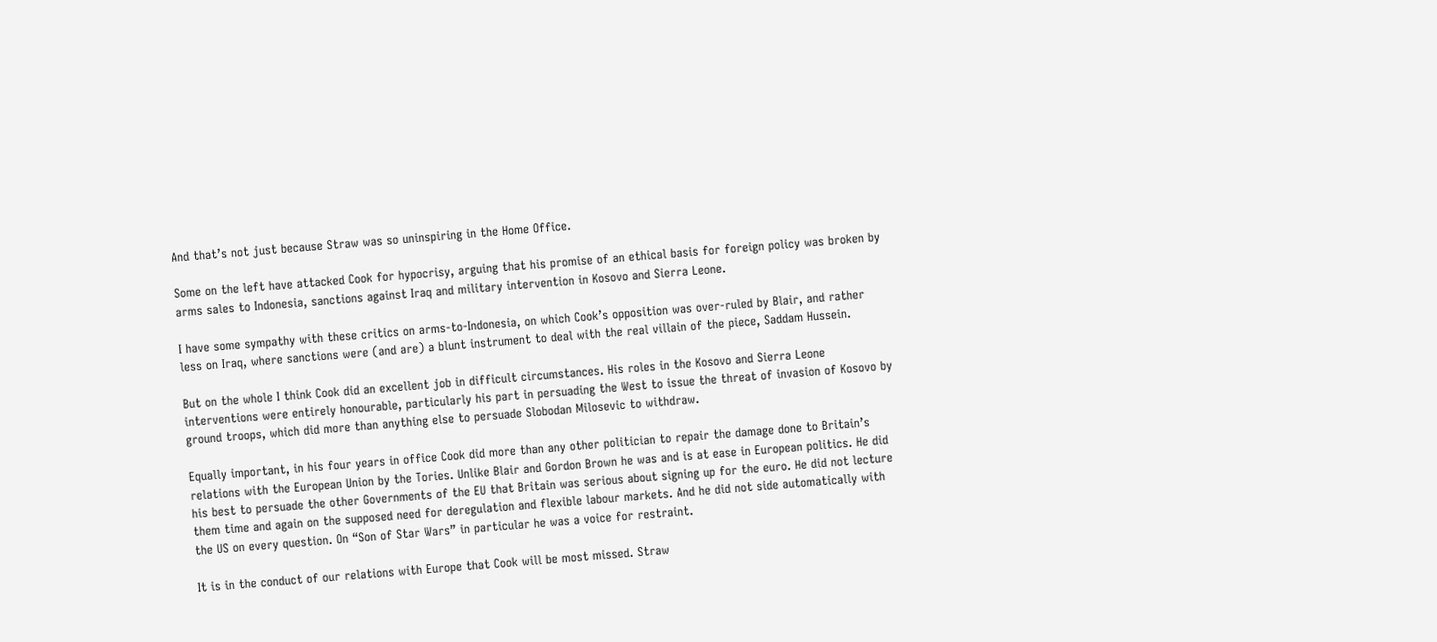And that’s not just because Straw was so uninspiring in the Home Office.

Some on the left have attacked Cook for hypocrisy, arguing that his promise of an ethical basis for foreign policy was broken by arms sales to Indonesia, sanctions against Iraq and military intervention in Kosovo and Sierra Leone.

I have some sympathy with these critics on arms-to-Indonesia, on which Cook’s opposition was over-ruled by Blair, and rather less on Iraq, where sanctions were (and are) a blunt instrument to deal with the real villain of the piece, Saddam Hussein.

But on the whole I think Cook did an excellent job in difficult circumstances. His roles in the Kosovo and Sierra Leone interventions were entirely honourable, particularly his part in persuading the West to issue the threat of invasion of Kosovo by ground troops, which did more than anything else to persuade Slobodan Milosevic to withdraw.

Equally important, in his four years in office Cook did more than any other politician to repair the damage done to Britain’s relations with the European Union by the Tories. Unlike Blair and Gordon Brown he was and is at ease in European politics. He did his best to persuade the other Governments of the EU that Britain was serious about signing up for the euro. He did not lecture them time and again on the supposed need for deregulation and flexible labour markets. And he did not side automatically with the US on every question. On “Son of Star Wars” in particular he was a voice for restraint.

It is in the conduct of our relations with Europe that Cook will be most missed. Straw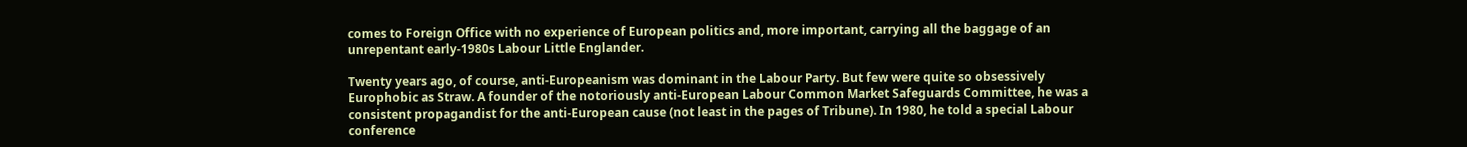comes to Foreign Office with no experience of European politics and, more important, carrying all the baggage of an unrepentant early-1980s Labour Little Englander.

Twenty years ago, of course, anti-Europeanism was dominant in the Labour Party. But few were quite so obsessively Europhobic as Straw. A founder of the notoriously anti-European Labour Common Market Safeguards Committee, he was a consistent propagandist for the anti-European cause (not least in the pages of Tribune). In 1980, he told a special Labour conference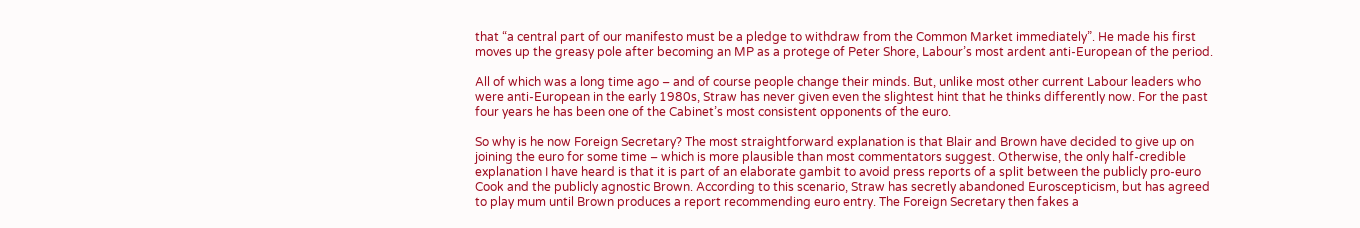that “a central part of our manifesto must be a pledge to withdraw from the Common Market immediately”. He made his first moves up the greasy pole after becoming an MP as a protege of Peter Shore, Labour’s most ardent anti-European of the period.

All of which was a long time ago – and of course people change their minds. But, unlike most other current Labour leaders who were anti-European in the early 1980s, Straw has never given even the slightest hint that he thinks differently now. For the past four years he has been one of the Cabinet’s most consistent opponents of the euro.

So why is he now Foreign Secretary? The most straightforward explanation is that Blair and Brown have decided to give up on joining the euro for some time – which is more plausible than most commentators suggest. Otherwise, the only half-credible explanation I have heard is that it is part of an elaborate gambit to avoid press reports of a split between the publicly pro-euro Cook and the publicly agnostic Brown. According to this scenario, Straw has secretly abandoned Euroscepticism, but has agreed to play mum until Brown produces a report recommending euro entry. The Foreign Secretary then fakes a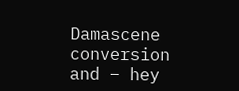Damascene conversion and – hey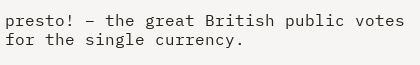presto! – the great British public votes for the single currency.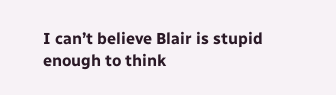I can’t believe Blair is stupid enough to think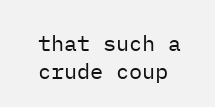that such a crude coup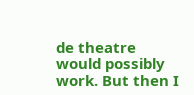de theatre would possibly work. But then I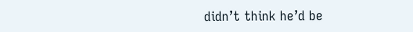didn’t think he’d be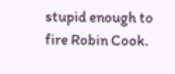stupid enough to fire Robin Cook.